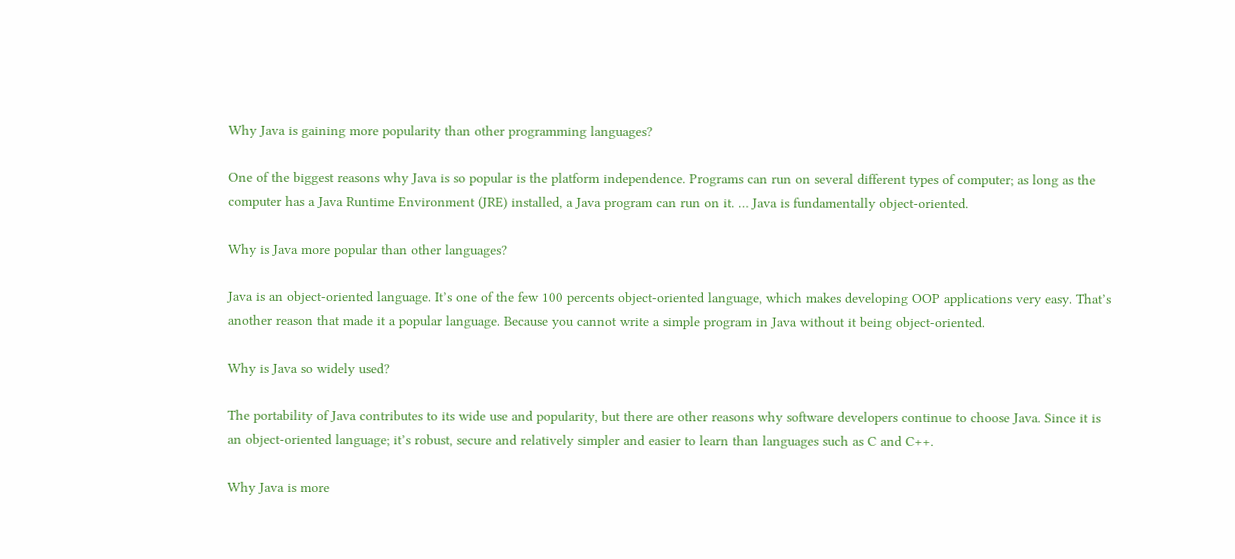Why Java is gaining more popularity than other programming languages?

One of the biggest reasons why Java is so popular is the platform independence. Programs can run on several different types of computer; as long as the computer has a Java Runtime Environment (JRE) installed, a Java program can run on it. … Java is fundamentally object-oriented.

Why is Java more popular than other languages?

Java is an object-oriented language. It’s one of the few 100 percents object-oriented language, which makes developing OOP applications very easy. That’s another reason that made it a popular language. Because you cannot write a simple program in Java without it being object-oriented.

Why is Java so widely used?

The portability of Java contributes to its wide use and popularity, but there are other reasons why software developers continue to choose Java. Since it is an object-oriented language; it’s robust, secure and relatively simpler and easier to learn than languages such as C and C++.

Why Java is more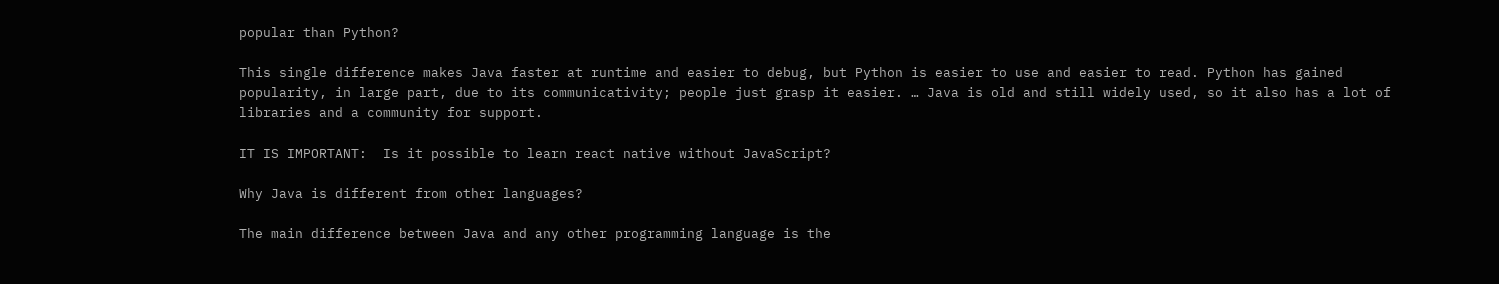popular than Python?

This single difference makes Java faster at runtime and easier to debug, but Python is easier to use and easier to read. Python has gained popularity, in large part, due to its communicativity; people just grasp it easier. … Java is old and still widely used, so it also has a lot of libraries and a community for support.

IT IS IMPORTANT:  Is it possible to learn react native without JavaScript?

Why Java is different from other languages?

The main difference between Java and any other programming language is the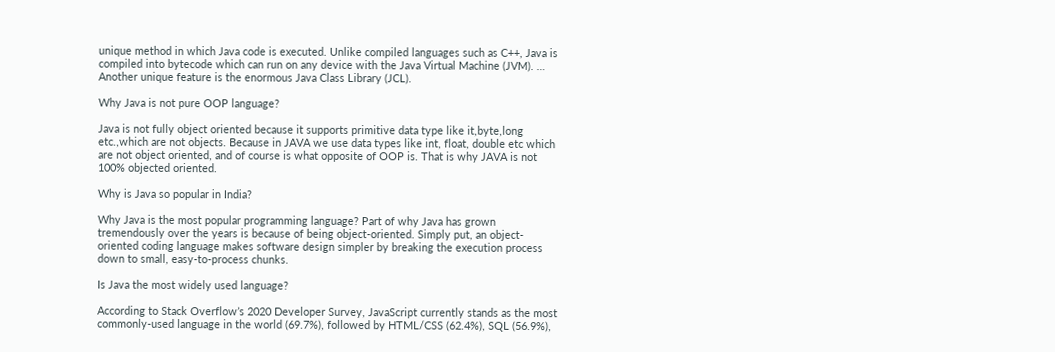unique method in which Java code is executed. Unlike compiled languages such as C++, Java is compiled into bytecode which can run on any device with the Java Virtual Machine (JVM). … Another unique feature is the enormous Java Class Library (JCL).

Why Java is not pure OOP language?

Java is not fully object oriented because it supports primitive data type like it,byte,long etc.,which are not objects. Because in JAVA we use data types like int, float, double etc which are not object oriented, and of course is what opposite of OOP is. That is why JAVA is not 100% objected oriented.

Why is Java so popular in India?

Why Java is the most popular programming language? Part of why Java has grown tremendously over the years is because of being object-oriented. Simply put, an object-oriented coding language makes software design simpler by breaking the execution process down to small, easy-to-process chunks.

Is Java the most widely used language?

According to Stack Overflow’s 2020 Developer Survey, JavaScript currently stands as the most commonly-used language in the world (69.7%), followed by HTML/CSS (62.4%), SQL (56.9%),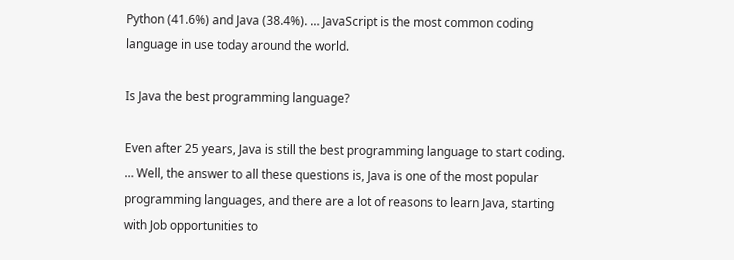Python (41.6%) and Java (38.4%). … JavaScript is the most common coding language in use today around the world.

Is Java the best programming language?

Even after 25 years, Java is still the best programming language to start coding. … Well, the answer to all these questions is, Java is one of the most popular programming languages, and there are a lot of reasons to learn Java, starting with Job opportunities to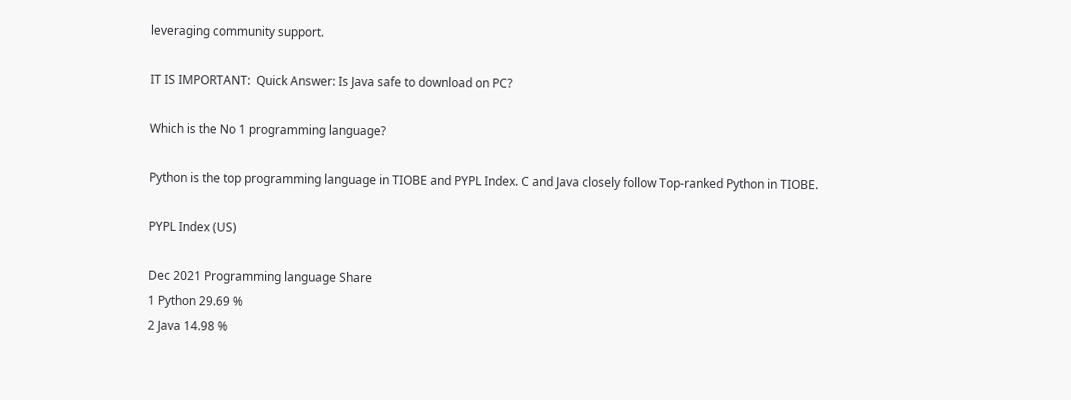leveraging community support.

IT IS IMPORTANT:  Quick Answer: Is Java safe to download on PC?

Which is the No 1 programming language?

Python is the top programming language in TIOBE and PYPL Index. C and Java closely follow Top-ranked Python in TIOBE.

PYPL Index (US)

Dec 2021 Programming language Share
1 Python 29.69 %
2 Java 14.98 %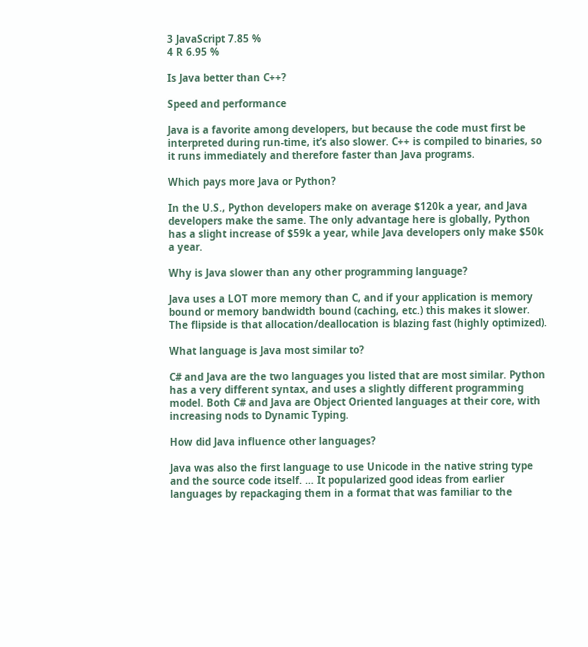3 JavaScript 7.85 %
4 R 6.95 %

Is Java better than C++?

Speed and performance

Java is a favorite among developers, but because the code must first be interpreted during run-time, it’s also slower. C++ is compiled to binaries, so it runs immediately and therefore faster than Java programs.

Which pays more Java or Python?

In the U.S., Python developers make on average $120k a year, and Java developers make the same. The only advantage here is globally, Python has a slight increase of $59k a year, while Java developers only make $50k a year.

Why is Java slower than any other programming language?

Java uses a LOT more memory than C, and if your application is memory bound or memory bandwidth bound (caching, etc.) this makes it slower. The flipside is that allocation/deallocation is blazing fast (highly optimized).

What language is Java most similar to?

C# and Java are the two languages you listed that are most similar. Python has a very different syntax, and uses a slightly different programming model. Both C# and Java are Object Oriented languages at their core, with increasing nods to Dynamic Typing.

How did Java influence other languages?

Java was also the first language to use Unicode in the native string type and the source code itself. … It popularized good ideas from earlier languages by repackaging them in a format that was familiar to the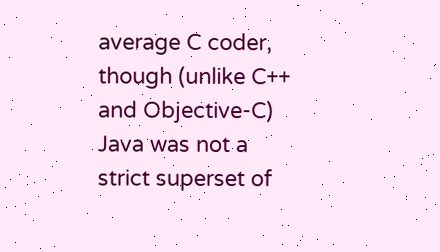average C coder, though (unlike C++ and Objective-C) Java was not a strict superset of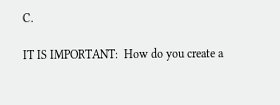C.

IT IS IMPORTANT:  How do you create a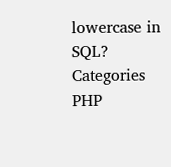lowercase in SQL?
Categories PHP